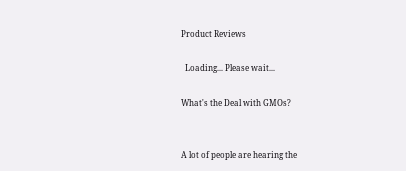Product Reviews

  Loading... Please wait...

What's the Deal with GMOs?


A lot of people are hearing the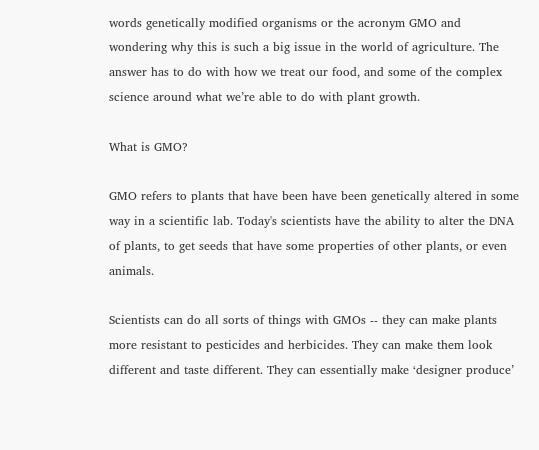words genetically modified organisms or the acronym GMO and wondering why this is such a big issue in the world of agriculture. The answer has to do with how we treat our food, and some of the complex science around what we’re able to do with plant growth.

What is GMO?

GMO refers to plants that have been have been genetically altered in some way in a scientific lab. Today's scientists have the ability to alter the DNA of plants, to get seeds that have some properties of other plants, or even animals.

Scientists can do all sorts of things with GMOs -- they can make plants more resistant to pesticides and herbicides. They can make them look different and taste different. They can essentially make ‘designer produce’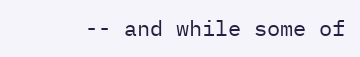-- and while some of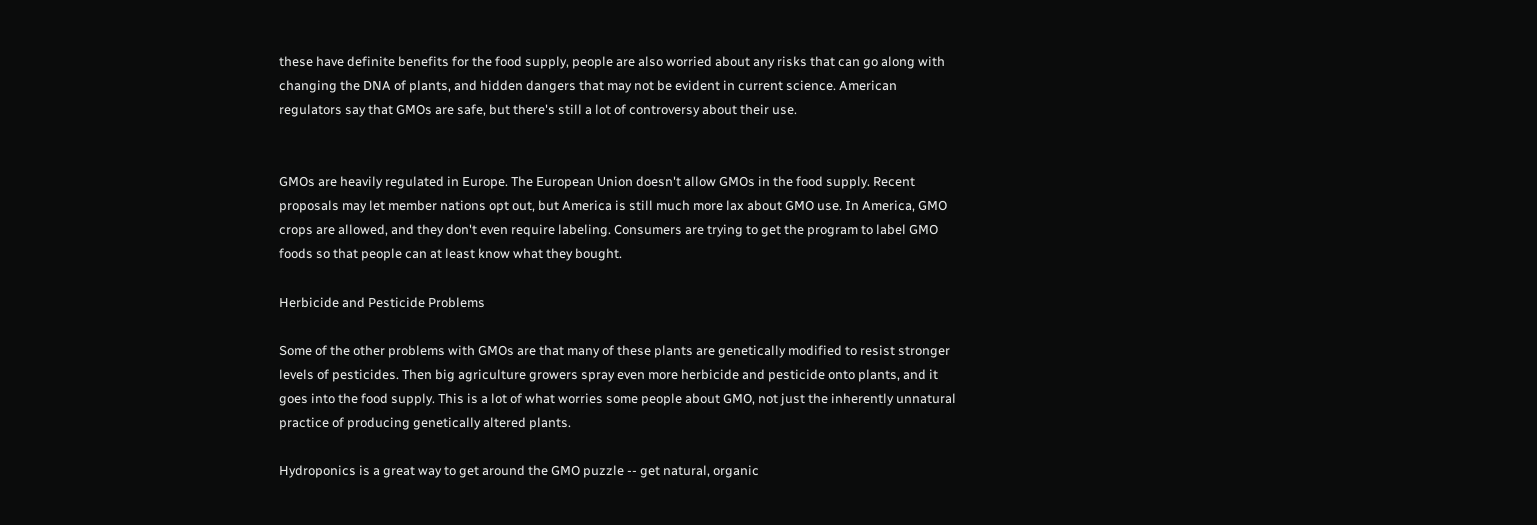these have definite benefits for the food supply, people are also worried about any risks that can go along with changing the DNA of plants, and hidden dangers that may not be evident in current science. American regulators say that GMOs are safe, but there's still a lot of controversy about their use.


GMOs are heavily regulated in Europe. The European Union doesn't allow GMOs in the food supply. Recent proposals may let member nations opt out, but America is still much more lax about GMO use. In America, GMO crops are allowed, and they don't even require labeling. Consumers are trying to get the program to label GMO foods so that people can at least know what they bought.

Herbicide and Pesticide Problems

Some of the other problems with GMOs are that many of these plants are genetically modified to resist stronger levels of pesticides. Then big agriculture growers spray even more herbicide and pesticide onto plants, and it goes into the food supply. This is a lot of what worries some people about GMO, not just the inherently unnatural practice of producing genetically altered plants.

Hydroponics is a great way to get around the GMO puzzle -- get natural, organic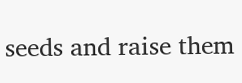seeds and raise them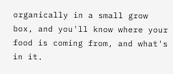organically in a small grow box, and you'll know where your food is coming from, and what's in it.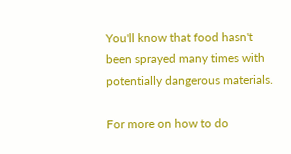You'll know that food hasn't been sprayed many times with potentially dangerous materials.

For more on how to do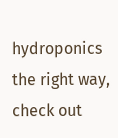hydroponics the right way, check out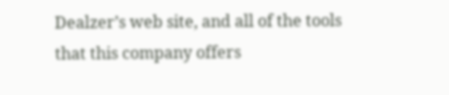Dealzer’s web site, and all of the tools that this company offers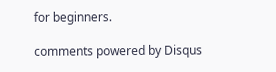for beginners.

comments powered by Disqus